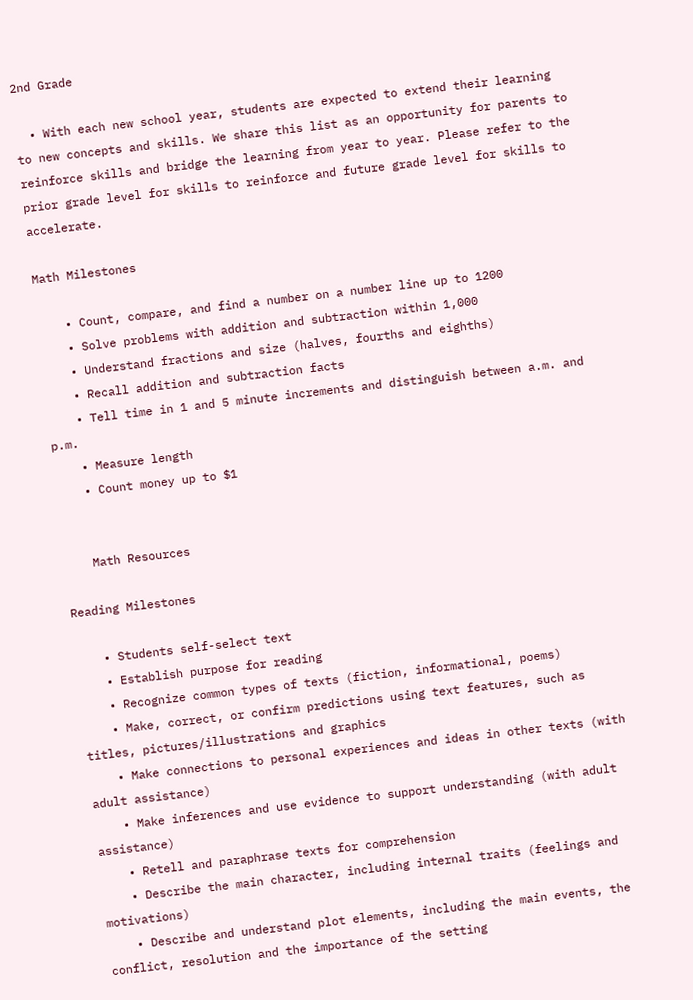2nd Grade

  • With each new school year, students are expected to extend their learning to new concepts and skills. We share this list as an opportunity for parents to reinforce skills and bridge the learning from year to year. Please refer to the prior grade level for skills to reinforce and future grade level for skills to accelerate.

Math Milestones

    • Count, compare, and find a number on a number line up to 1200
    • Solve problems with addition and subtraction within 1,000
    • Understand fractions and size (halves, fourths and eighths)
    • Recall addition and subtraction facts
    • Tell time in 1 and 5 minute increments and distinguish between a.m. and p.m.
    • Measure length
    • Count money up to $1


    Math Resources

Reading Milestones

    • Students self-select text
    • Establish purpose for reading
    • Recognize common types of texts (fiction, informational, poems)
    • Make, correct, or confirm predictions using text features, such as titles, pictures/illustrations and graphics
    • Make connections to personal experiences and ideas in other texts (with adult assistance)
    • Make inferences and use evidence to support understanding (with adult assistance)
    • Retell and paraphrase texts for comprehension
    • Describe the main character, including internal traits (feelings and motivations)
    • Describe and understand plot elements, including the main events, the conflict, resolution and the importance of the setting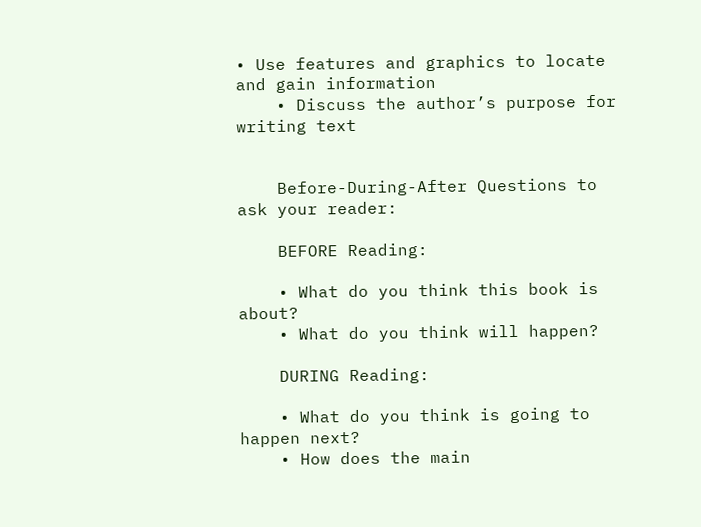• Use features and graphics to locate and gain information
    • Discuss the author’s purpose for writing text


    Before-During-After Questions to ask your reader:

    BEFORE Reading:

    • What do you think this book is about?
    • What do you think will happen?

    DURING Reading:

    • What do you think is going to happen next?
    • How does the main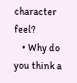character feel?
    • Why do you think a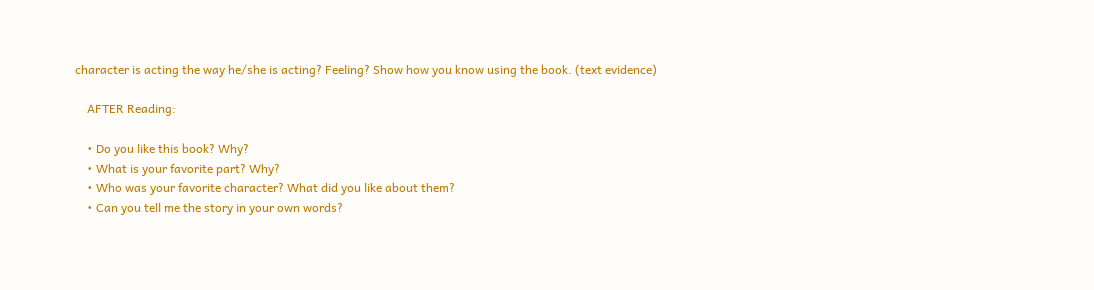character is acting the way he/she is acting? Feeling? Show how you know using the book. (text evidence)

    AFTER Reading:

    • Do you like this book? Why?
    • What is your favorite part? Why?
    • Who was your favorite character? What did you like about them?
    • Can you tell me the story in your own words?